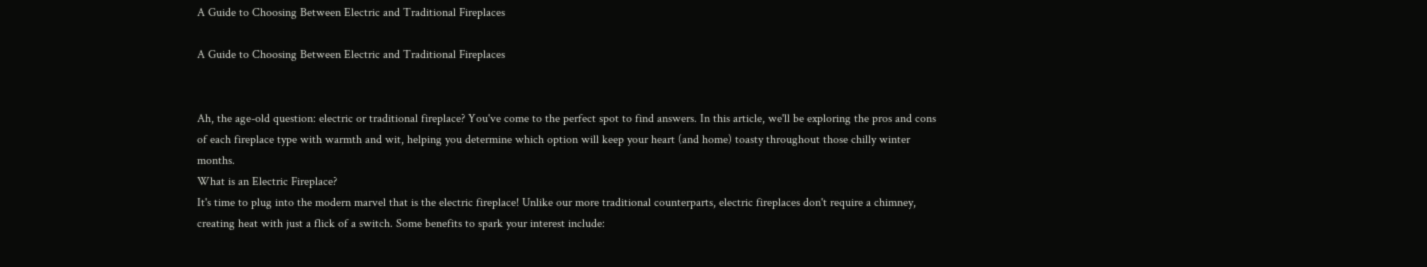A Guide to Choosing Between Electric and Traditional Fireplaces

A Guide to Choosing Between Electric and Traditional Fireplaces


Ah, the age-old question: electric or traditional fireplace? You've come to the perfect spot to find answers. In this article, we'll be exploring the pros and cons of each fireplace type with warmth and wit, helping you determine which option will keep your heart (and home) toasty throughout those chilly winter months.
What is an Electric Fireplace?
It's time to plug into the modern marvel that is the electric fireplace! Unlike our more traditional counterparts, electric fireplaces don't require a chimney, creating heat with just a flick of a switch. Some benefits to spark your interest include: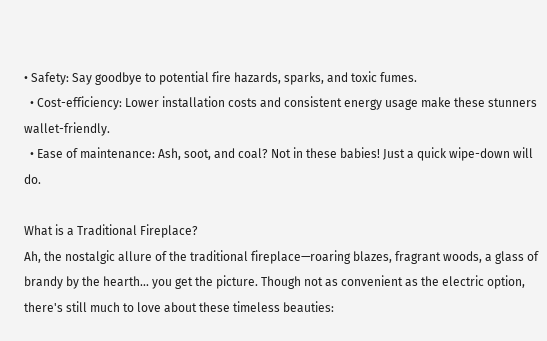• Safety: Say goodbye to potential fire hazards, sparks, and toxic fumes.
  • Cost-efficiency: Lower installation costs and consistent energy usage make these stunners wallet-friendly.
  • Ease of maintenance: Ash, soot, and coal? Not in these babies! Just a quick wipe-down will do.

What is a Traditional Fireplace?
Ah, the nostalgic allure of the traditional fireplace—roaring blazes, fragrant woods, a glass of brandy by the hearth... you get the picture. Though not as convenient as the electric option, there's still much to love about these timeless beauties: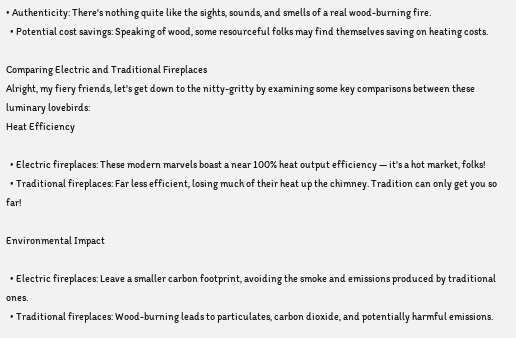• Authenticity: There's nothing quite like the sights, sounds, and smells of a real wood-burning fire.
  • Potential cost savings: Speaking of wood, some resourceful folks may find themselves saving on heating costs.

Comparing Electric and Traditional Fireplaces
Alright, my fiery friends, let's get down to the nitty-gritty by examining some key comparisons between these luminary lovebirds:
Heat Efficiency

  • Electric fireplaces: These modern marvels boast a near 100% heat output efficiency — it's a hot market, folks!
  • Traditional fireplaces: Far less efficient, losing much of their heat up the chimney. Tradition can only get you so far!

Environmental Impact

  • Electric fireplaces: Leave a smaller carbon footprint, avoiding the smoke and emissions produced by traditional ones.
  • Traditional fireplaces: Wood-burning leads to particulates, carbon dioxide, and potentially harmful emissions.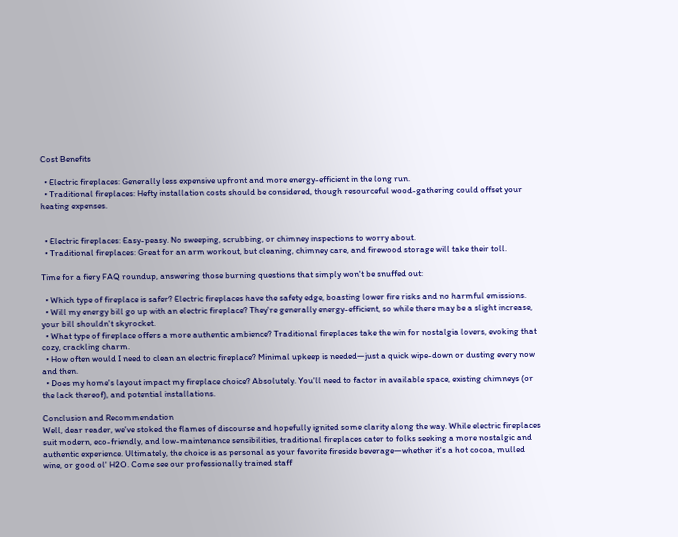Cost Benefits

  • Electric fireplaces: Generally less expensive upfront and more energy-efficient in the long run.
  • Traditional fireplaces: Hefty installation costs should be considered, though resourceful wood-gathering could offset your heating expenses.


  • Electric fireplaces: Easy-peasy. No sweeping, scrubbing, or chimney inspections to worry about.
  • Traditional fireplaces: Great for an arm workout, but cleaning, chimney care, and firewood storage will take their toll.

Time for a fiery FAQ roundup, answering those burning questions that simply won't be snuffed out:

  • Which type of fireplace is safer? Electric fireplaces have the safety edge, boasting lower fire risks and no harmful emissions.
  • Will my energy bill go up with an electric fireplace? They're generally energy-efficient, so while there may be a slight increase, your bill shouldn't skyrocket.
  • What type of fireplace offers a more authentic ambience? Traditional fireplaces take the win for nostalgia lovers, evoking that cozy, crackling charm.
  • How often would I need to clean an electric fireplace? Minimal upkeep is needed—just a quick wipe-down or dusting every now and then.
  • Does my home's layout impact my fireplace choice? Absolutely. You'll need to factor in available space, existing chimneys (or the lack thereof), and potential installations.

Conclusion and Recommendation
Well, dear reader, we've stoked the flames of discourse and hopefully ignited some clarity along the way. While electric fireplaces suit modern, eco-friendly, and low-maintenance sensibilities, traditional fireplaces cater to folks seeking a more nostalgic and authentic experience. Ultimately, the choice is as personal as your favorite fireside beverage—whether it's a hot cocoa, mulled wine, or good ol' H2O. Come see our professionally trained staff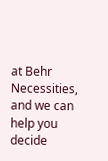at Behr Necessities, and we can help you decide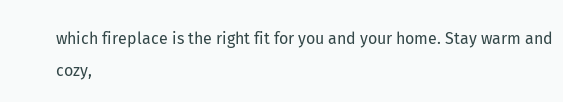which fireplace is the right fit for you and your home. Stay warm and cozy,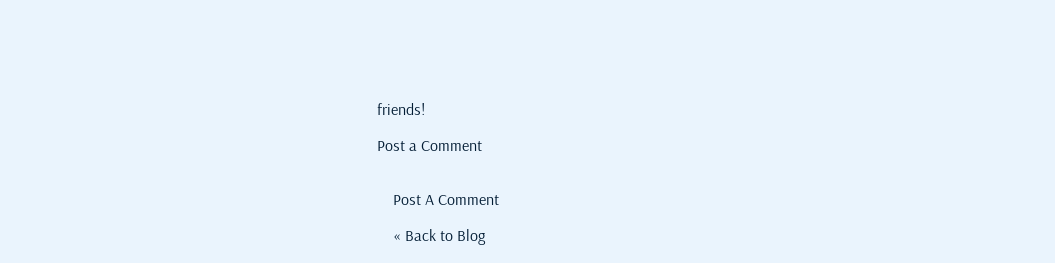friends!

Post a Comment


    Post A Comment

    « Back to Blog